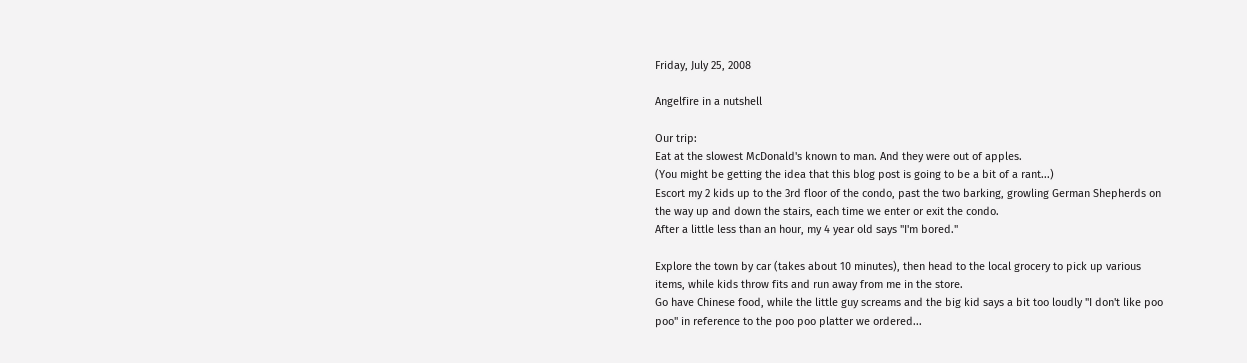Friday, July 25, 2008

Angelfire in a nutshell

Our trip:
Eat at the slowest McDonald's known to man. And they were out of apples.
(You might be getting the idea that this blog post is going to be a bit of a rant...)
Escort my 2 kids up to the 3rd floor of the condo, past the two barking, growling German Shepherds on the way up and down the stairs, each time we enter or exit the condo.
After a little less than an hour, my 4 year old says "I'm bored."

Explore the town by car (takes about 10 minutes), then head to the local grocery to pick up various items, while kids throw fits and run away from me in the store.
Go have Chinese food, while the little guy screams and the big kid says a bit too loudly "I don't like poo poo" in reference to the poo poo platter we ordered...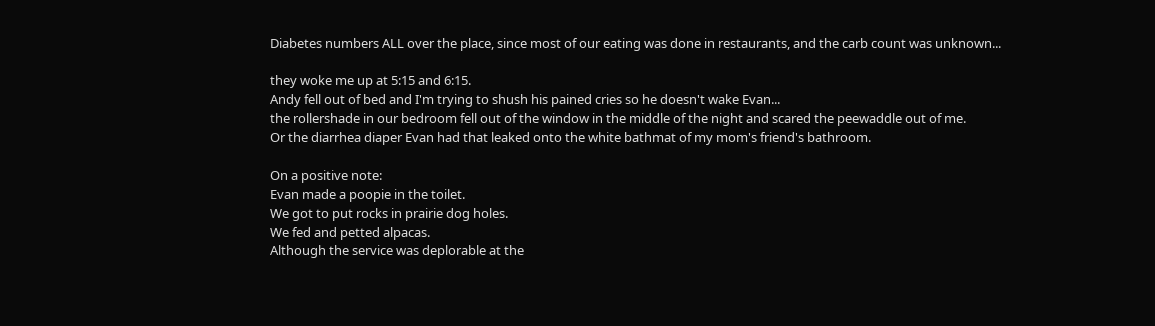Diabetes numbers ALL over the place, since most of our eating was done in restaurants, and the carb count was unknown...

they woke me up at 5:15 and 6:15.
Andy fell out of bed and I'm trying to shush his pained cries so he doesn't wake Evan...
the rollershade in our bedroom fell out of the window in the middle of the night and scared the peewaddle out of me.
Or the diarrhea diaper Evan had that leaked onto the white bathmat of my mom's friend's bathroom.

On a positive note:
Evan made a poopie in the toilet.
We got to put rocks in prairie dog holes.
We fed and petted alpacas.
Although the service was deplorable at the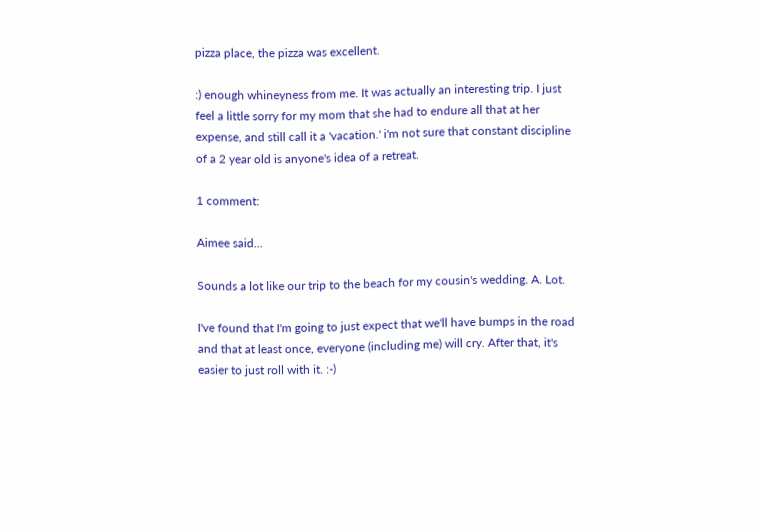pizza place, the pizza was excellent.

:) enough whineyness from me. It was actually an interesting trip. I just feel a little sorry for my mom that she had to endure all that at her expense, and still call it a 'vacation.' i'm not sure that constant discipline of a 2 year old is anyone's idea of a retreat.

1 comment:

Aimee said...

Sounds a lot like our trip to the beach for my cousin's wedding. A. Lot.

I've found that I'm going to just expect that we'll have bumps in the road and that at least once, everyone (including me) will cry. After that, it's easier to just roll with it. :-)